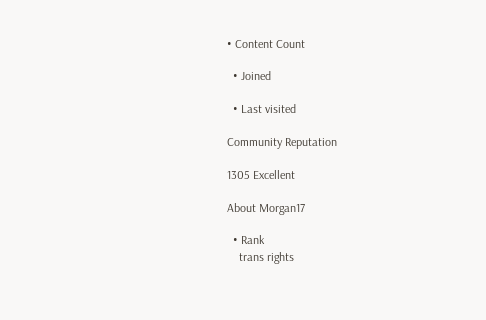• Content Count

  • Joined

  • Last visited

Community Reputation

1305 Excellent

About Morgan17

  • Rank
    trans rights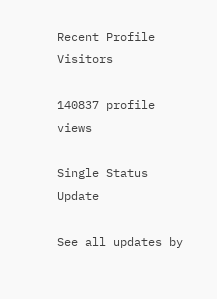Recent Profile Visitors

140837 profile views

Single Status Update

See all updates by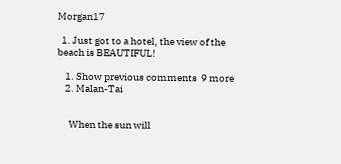Morgan17

  1. Just got to a hotel, the view of the beach is BEAUTIFUL!

    1. Show previous comments  9 more
    2. Malan-Tai


      When the sun will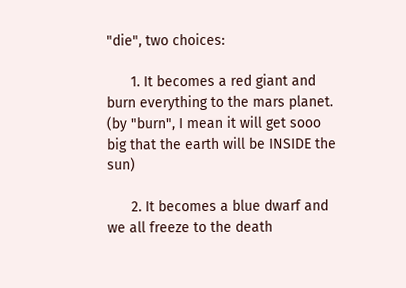"die", two choices:

      1. It becomes a red giant and burn everything to the mars planet. (by "burn", I mean it will get sooo big that the earth will be INSIDE the sun)

      2. It becomes a blue dwarf and we all freeze to the death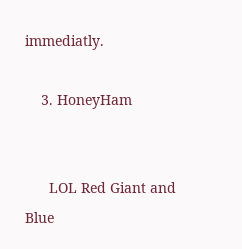immediatly.

    3. HoneyHam


      LOL Red Giant and Blue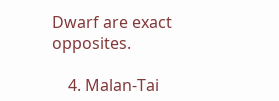Dwarf are exact opposites.

    4. Malan-Tai